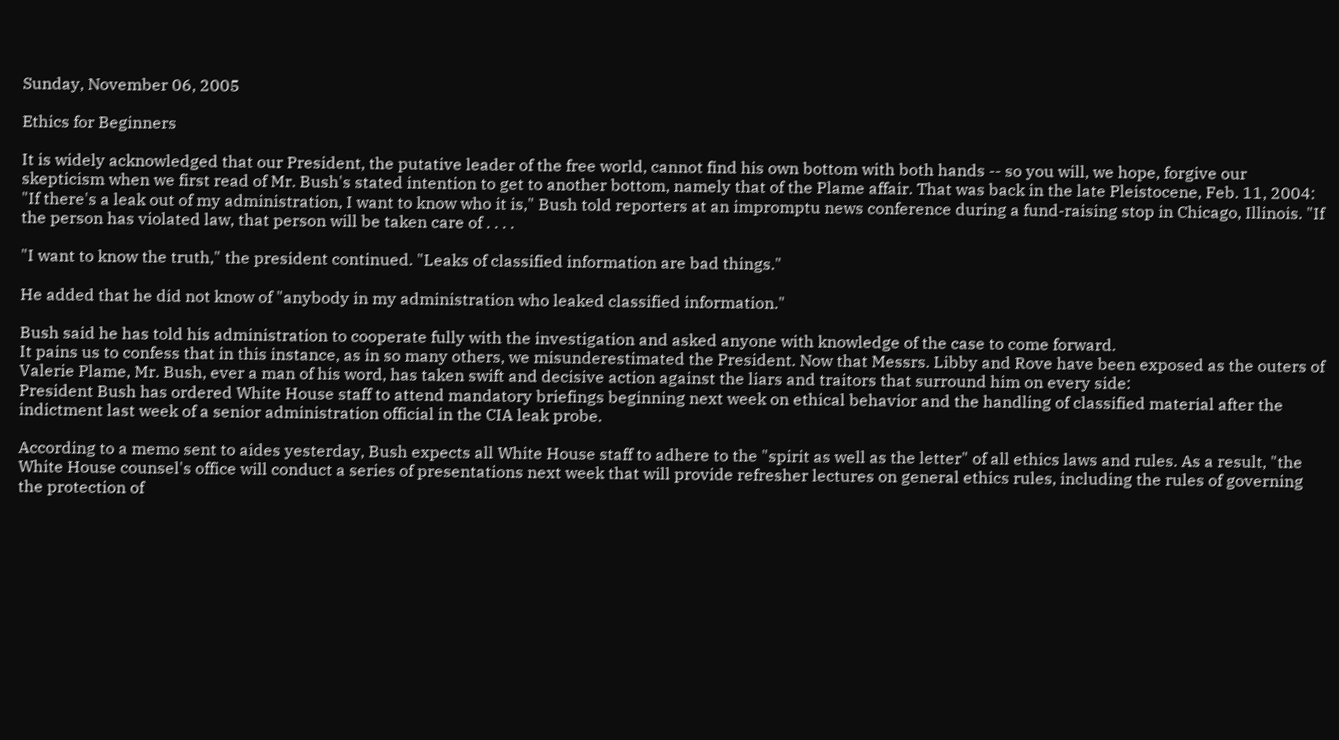Sunday, November 06, 2005

Ethics for Beginners

It is widely acknowledged that our President, the putative leader of the free world, cannot find his own bottom with both hands -- so you will, we hope, forgive our skepticism when we first read of Mr. Bush's stated intention to get to another bottom, namely that of the Plame affair. That was back in the late Pleistocene, Feb. 11, 2004:
"If there's a leak out of my administration, I want to know who it is," Bush told reporters at an impromptu news conference during a fund-raising stop in Chicago, Illinois. "If the person has violated law, that person will be taken care of . . . .

"I want to know the truth," the president continued. "Leaks of classified information are bad things."

He added that he did not know of "anybody in my administration who leaked classified information."

Bush said he has told his administration to cooperate fully with the investigation and asked anyone with knowledge of the case to come forward.
It pains us to confess that in this instance, as in so many others, we misunderestimated the President. Now that Messrs. Libby and Rove have been exposed as the outers of Valerie Plame, Mr. Bush, ever a man of his word, has taken swift and decisive action against the liars and traitors that surround him on every side:
President Bush has ordered White House staff to attend mandatory briefings beginning next week on ethical behavior and the handling of classified material after the indictment last week of a senior administration official in the CIA leak probe.

According to a memo sent to aides yesterday, Bush expects all White House staff to adhere to the "spirit as well as the letter" of all ethics laws and rules. As a result, "the White House counsel's office will conduct a series of presentations next week that will provide refresher lectures on general ethics rules, including the rules of governing the protection of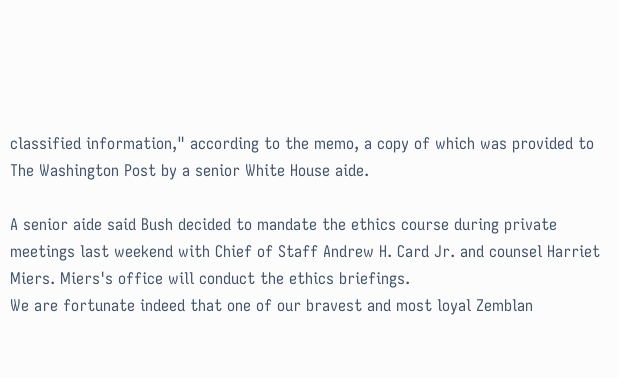classified information," according to the memo, a copy of which was provided to The Washington Post by a senior White House aide.

A senior aide said Bush decided to mandate the ethics course during private meetings last weekend with Chief of Staff Andrew H. Card Jr. and counsel Harriet Miers. Miers's office will conduct the ethics briefings.
We are fortunate indeed that one of our bravest and most loyal Zemblan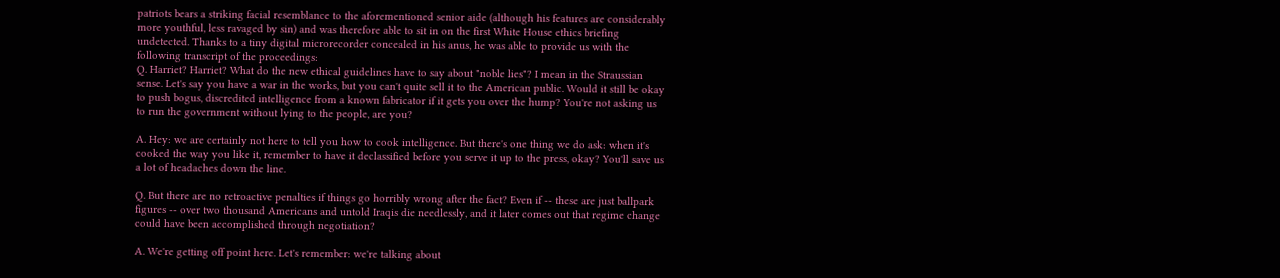patriots bears a striking facial resemblance to the aforementioned senior aide (although his features are considerably more youthful, less ravaged by sin) and was therefore able to sit in on the first White House ethics briefing undetected. Thanks to a tiny digital microrecorder concealed in his anus, he was able to provide us with the following transcript of the proceedings:
Q. Harriet? Harriet? What do the new ethical guidelines have to say about "noble lies"? I mean in the Straussian sense. Let's say you have a war in the works, but you can't quite sell it to the American public. Would it still be okay to push bogus, discredited intelligence from a known fabricator if it gets you over the hump? You're not asking us to run the government without lying to the people, are you?

A. Hey: we are certainly not here to tell you how to cook intelligence. But there's one thing we do ask: when it's cooked the way you like it, remember to have it declassified before you serve it up to the press, okay? You'll save us a lot of headaches down the line.

Q. But there are no retroactive penalties if things go horribly wrong after the fact? Even if -- these are just ballpark figures -- over two thousand Americans and untold Iraqis die needlessly, and it later comes out that regime change could have been accomplished through negotiation?

A. We're getting off point here. Let's remember: we're talking about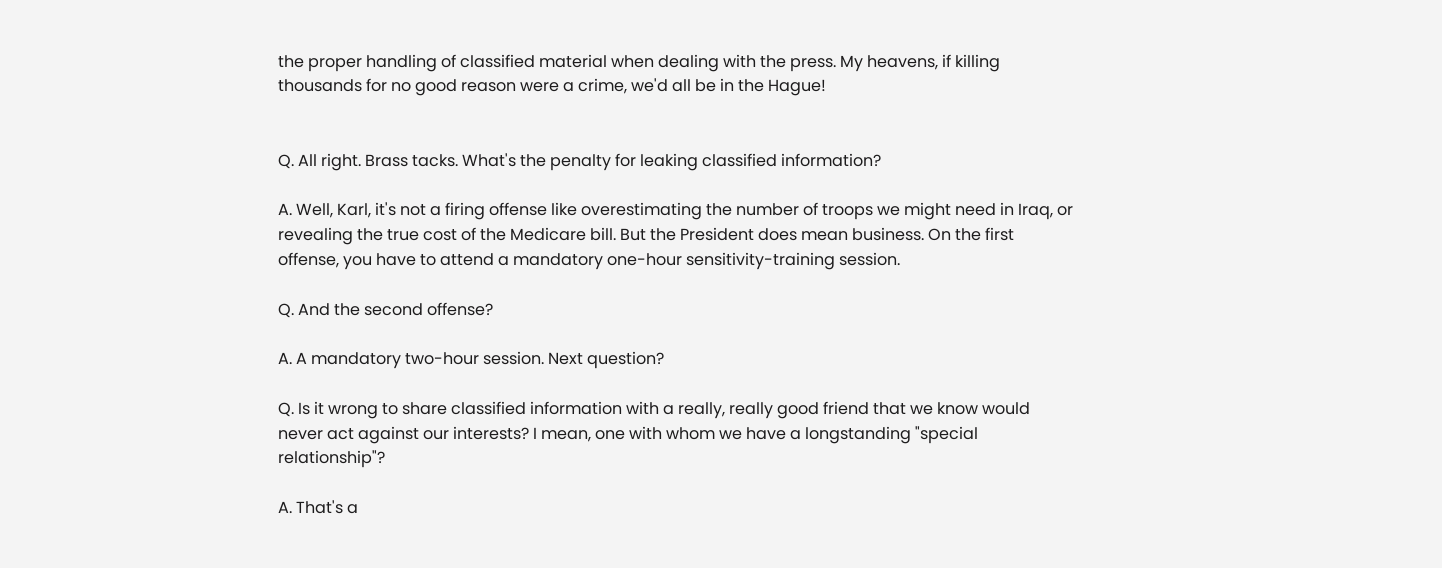the proper handling of classified material when dealing with the press. My heavens, if killing thousands for no good reason were a crime, we'd all be in the Hague!


Q. All right. Brass tacks. What's the penalty for leaking classified information?

A. Well, Karl, it's not a firing offense like overestimating the number of troops we might need in Iraq, or revealing the true cost of the Medicare bill. But the President does mean business. On the first offense, you have to attend a mandatory one-hour sensitivity-training session.

Q. And the second offense?

A. A mandatory two-hour session. Next question?

Q. Is it wrong to share classified information with a really, really good friend that we know would never act against our interests? I mean, one with whom we have a longstanding "special relationship"?

A. That's a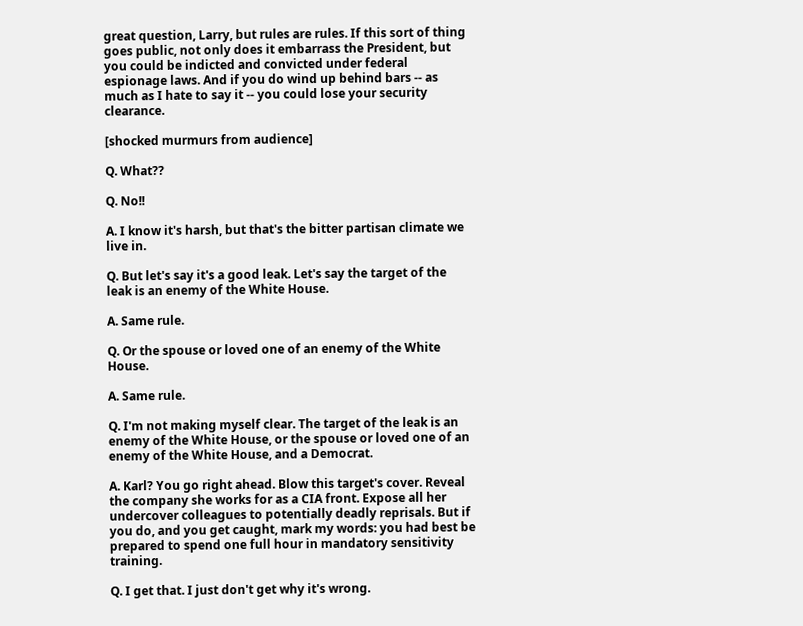great question, Larry, but rules are rules. If this sort of thing goes public, not only does it embarrass the President, but you could be indicted and convicted under federal espionage laws. And if you do wind up behind bars -- as much as I hate to say it -- you could lose your security clearance.

[shocked murmurs from audience]

Q. What??

Q. No!!

A. I know it's harsh, but that's the bitter partisan climate we live in.

Q. But let's say it's a good leak. Let's say the target of the leak is an enemy of the White House.

A. Same rule.

Q. Or the spouse or loved one of an enemy of the White House.

A. Same rule.

Q. I'm not making myself clear. The target of the leak is an enemy of the White House, or the spouse or loved one of an enemy of the White House, and a Democrat.

A. Karl? You go right ahead. Blow this target's cover. Reveal the company she works for as a CIA front. Expose all her undercover colleagues to potentially deadly reprisals. But if you do, and you get caught, mark my words: you had best be prepared to spend one full hour in mandatory sensitivity training.

Q. I get that. I just don't get why it's wrong.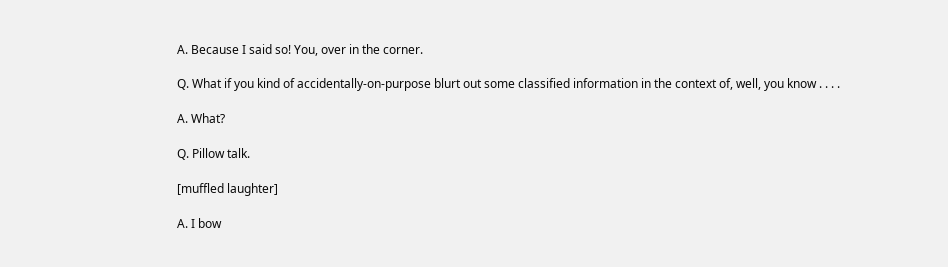A. Because I said so! You, over in the corner.

Q. What if you kind of accidentally-on-purpose blurt out some classified information in the context of, well, you know . . . .

A. What?

Q. Pillow talk.

[muffled laughter]

A. I bow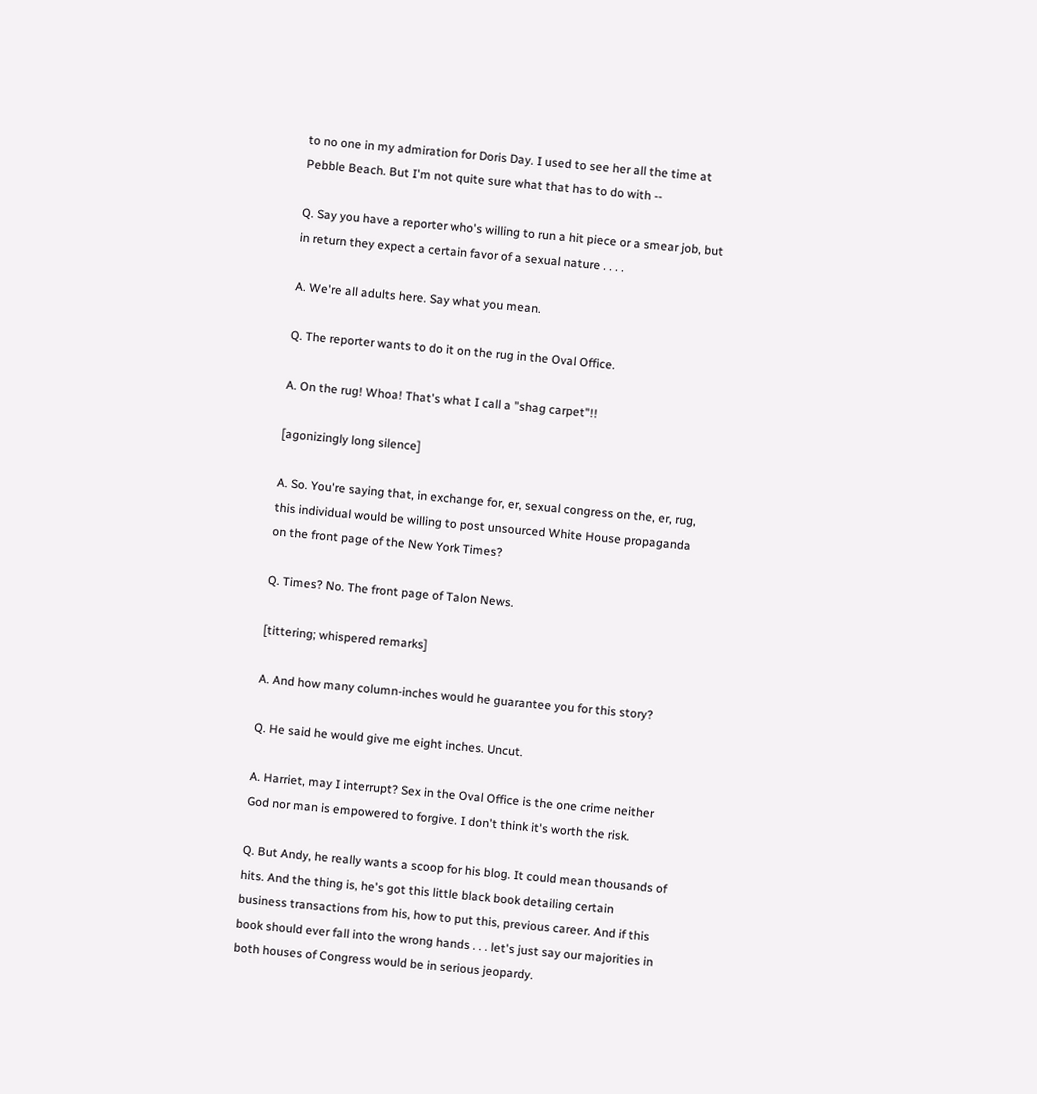to no one in my admiration for Doris Day. I used to see her all the time at Pebble Beach. But I'm not quite sure what that has to do with --

Q. Say you have a reporter who's willing to run a hit piece or a smear job, but in return they expect a certain favor of a sexual nature . . . .

A. We're all adults here. Say what you mean.

Q. The reporter wants to do it on the rug in the Oval Office.

A. On the rug! Whoa! That's what I call a "shag carpet"!!

[agonizingly long silence]

A. So. You're saying that, in exchange for, er, sexual congress on the, er, rug, this individual would be willing to post unsourced White House propaganda on the front page of the New York Times?

Q. Times? No. The front page of Talon News.

[tittering; whispered remarks]

A. And how many column-inches would he guarantee you for this story?

Q. He said he would give me eight inches. Uncut.

A. Harriet, may I interrupt? Sex in the Oval Office is the one crime neither God nor man is empowered to forgive. I don't think it's worth the risk.

Q. But Andy, he really wants a scoop for his blog. It could mean thousands of hits. And the thing is, he's got this little black book detailing certain business transactions from his, how to put this, previous career. And if this book should ever fall into the wrong hands . . . let's just say our majorities in both houses of Congress would be in serious jeopardy.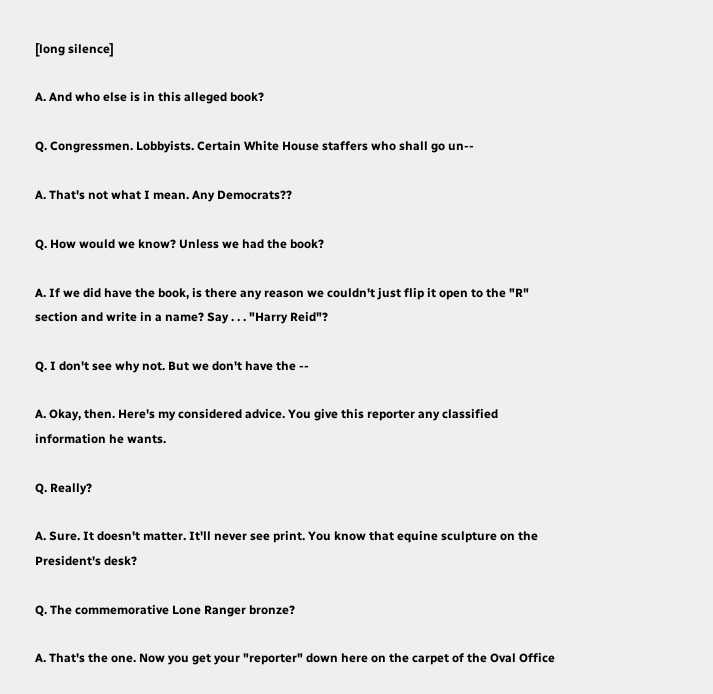[long silence]

A. And who else is in this alleged book?

Q. Congressmen. Lobbyists. Certain White House staffers who shall go un--

A. That's not what I mean. Any Democrats??

Q. How would we know? Unless we had the book?

A. If we did have the book, is there any reason we couldn't just flip it open to the "R" section and write in a name? Say . . . "Harry Reid"?

Q. I don't see why not. But we don't have the --

A. Okay, then. Here's my considered advice. You give this reporter any classified information he wants.

Q. Really?

A. Sure. It doesn't matter. It'll never see print. You know that equine sculpture on the President's desk?

Q. The commemorative Lone Ranger bronze?

A. That's the one. Now you get your "reporter" down here on the carpet of the Oval Office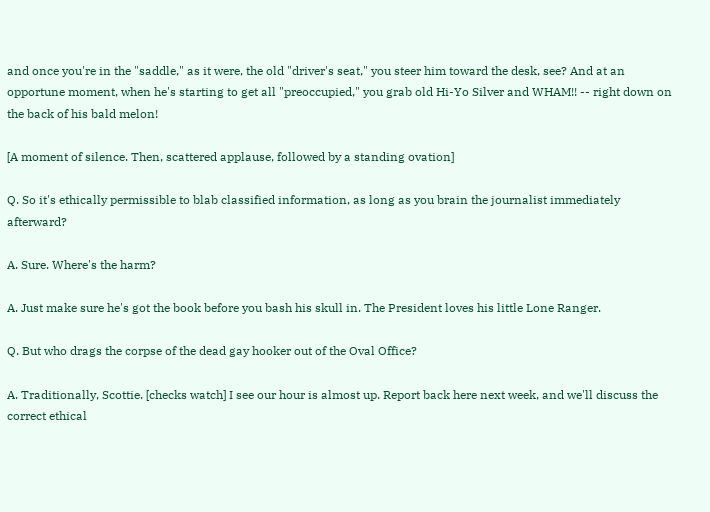and once you're in the "saddle," as it were, the old "driver's seat," you steer him toward the desk, see? And at an opportune moment, when he's starting to get all "preoccupied," you grab old Hi-Yo Silver and WHAM!! -- right down on the back of his bald melon!

[A moment of silence. Then, scattered applause, followed by a standing ovation]

Q. So it's ethically permissible to blab classified information, as long as you brain the journalist immediately afterward?

A. Sure. Where's the harm?

A. Just make sure he's got the book before you bash his skull in. The President loves his little Lone Ranger.

Q. But who drags the corpse of the dead gay hooker out of the Oval Office?

A. Traditionally, Scottie. [checks watch] I see our hour is almost up. Report back here next week, and we'll discuss the correct ethical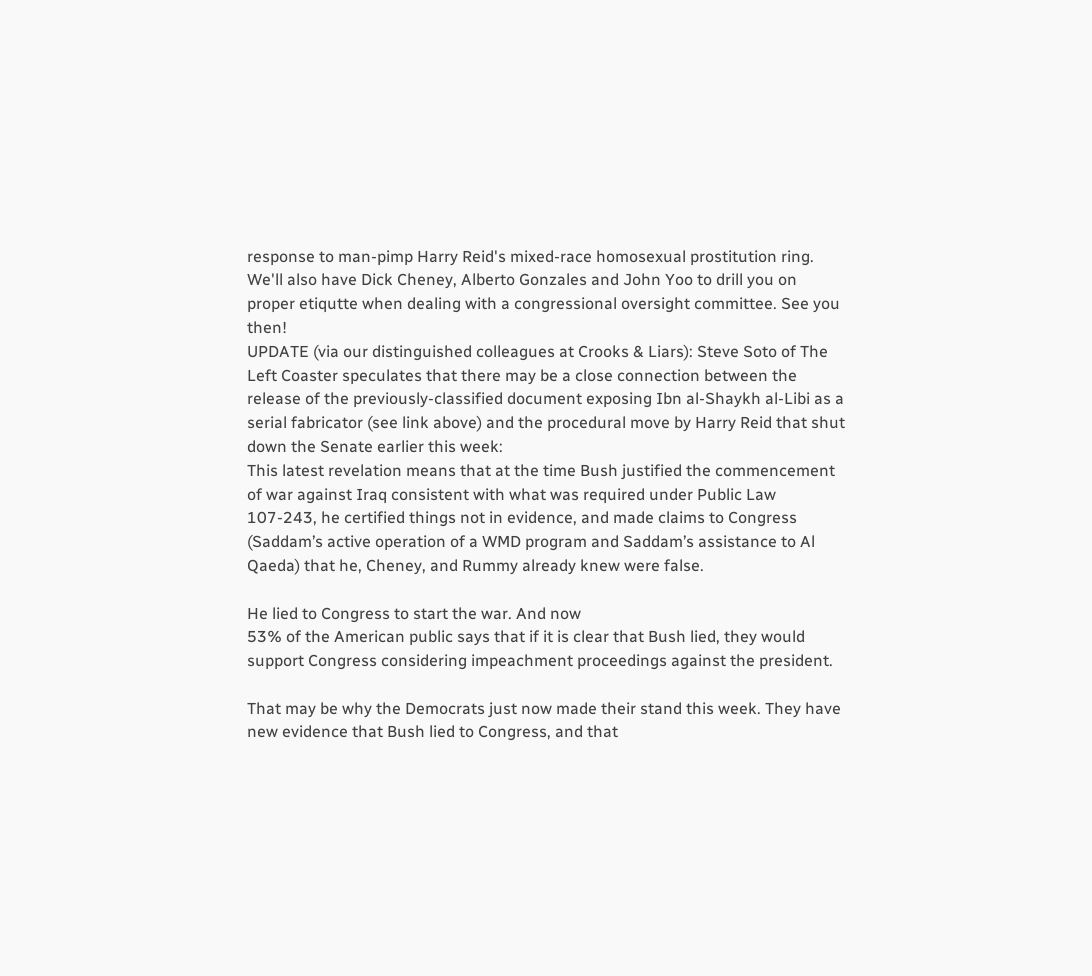response to man-pimp Harry Reid's mixed-race homosexual prostitution ring. We'll also have Dick Cheney, Alberto Gonzales and John Yoo to drill you on proper etiqutte when dealing with a congressional oversight committee. See you then!
UPDATE (via our distinguished colleagues at Crooks & Liars): Steve Soto of The Left Coaster speculates that there may be a close connection between the release of the previously-classified document exposing Ibn al-Shaykh al-Libi as a serial fabricator (see link above) and the procedural move by Harry Reid that shut down the Senate earlier this week:
This latest revelation means that at the time Bush justified the commencement of war against Iraq consistent with what was required under Public Law 107-243, he certified things not in evidence, and made claims to Congress (Saddam’s active operation of a WMD program and Saddam’s assistance to Al Qaeda) that he, Cheney, and Rummy already knew were false.

He lied to Congress to start the war. And now
53% of the American public says that if it is clear that Bush lied, they would support Congress considering impeachment proceedings against the president.

That may be why the Democrats just now made their stand this week. They have new evidence that Bush lied to Congress, and that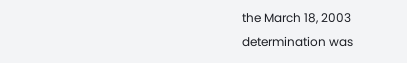the March 18, 2003 determination was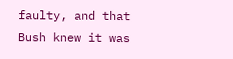faulty, and that Bush knew it was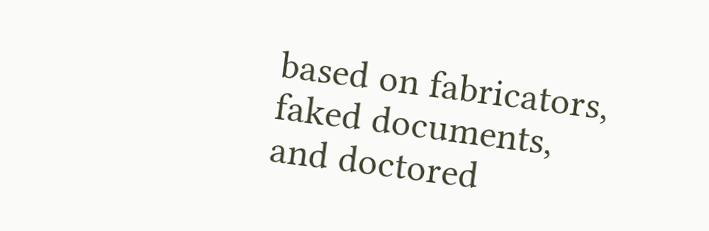based on fabricators, faked documents, and doctored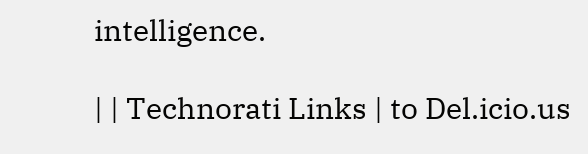intelligence.

| | Technorati Links | to Del.icio.us